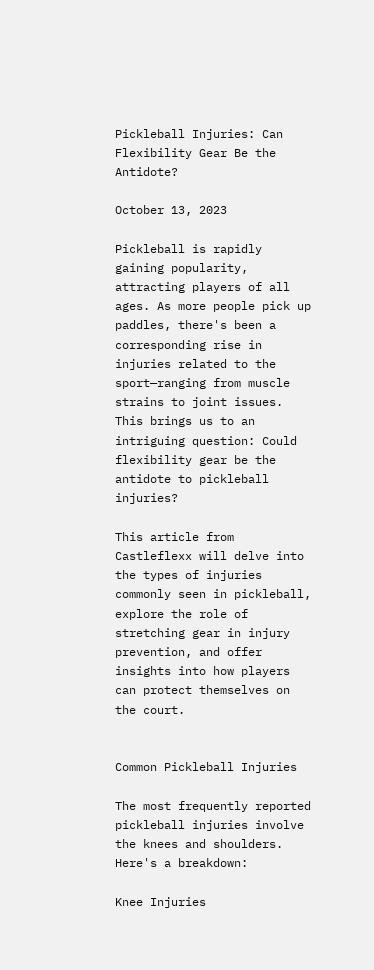Pickleball Injuries: Can Flexibility Gear Be the Antidote?

October 13, 2023

Pickleball is rapidly gaining popularity, attracting players of all ages. As more people pick up paddles, there's been a corresponding rise in injuries related to the sport—ranging from muscle strains to joint issues. This brings us to an intriguing question: Could flexibility gear be the antidote to pickleball injuries?

This article from Castleflexx will delve into the types of injuries commonly seen in pickleball, explore the role of stretching gear in injury prevention, and offer insights into how players can protect themselves on the court.


Common Pickleball Injuries

The most frequently reported pickleball injuries involve the knees and shoulders. Here's a breakdown:

Knee Injuries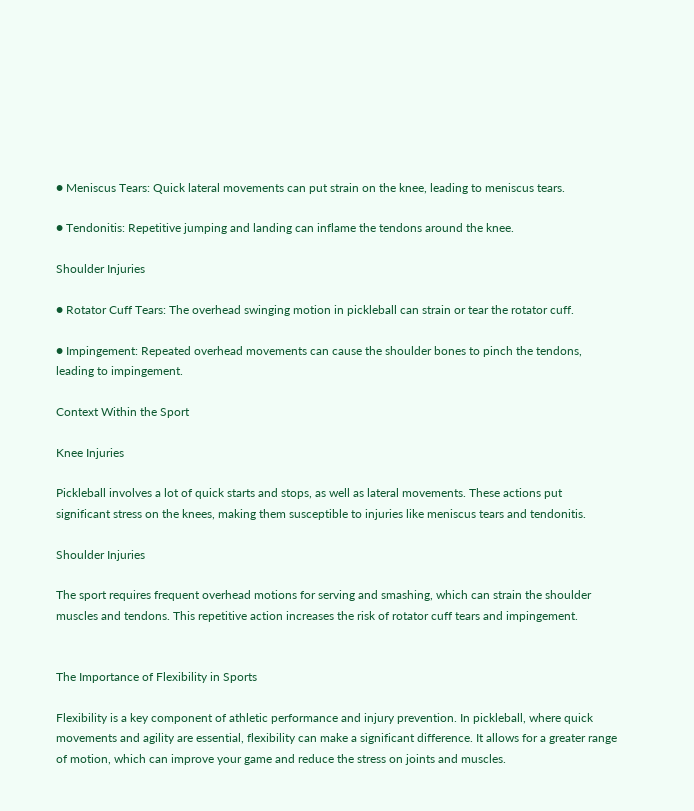● Meniscus Tears: Quick lateral movements can put strain on the knee, leading to meniscus tears.

● Tendonitis: Repetitive jumping and landing can inflame the tendons around the knee.

Shoulder Injuries

● Rotator Cuff Tears: The overhead swinging motion in pickleball can strain or tear the rotator cuff.

● Impingement: Repeated overhead movements can cause the shoulder bones to pinch the tendons, leading to impingement.

Context Within the Sport

Knee Injuries

Pickleball involves a lot of quick starts and stops, as well as lateral movements. These actions put significant stress on the knees, making them susceptible to injuries like meniscus tears and tendonitis.

Shoulder Injuries

The sport requires frequent overhead motions for serving and smashing, which can strain the shoulder muscles and tendons. This repetitive action increases the risk of rotator cuff tears and impingement.


The Importance of Flexibility in Sports

Flexibility is a key component of athletic performance and injury prevention. In pickleball, where quick movements and agility are essential, flexibility can make a significant difference. It allows for a greater range of motion, which can improve your game and reduce the stress on joints and muscles.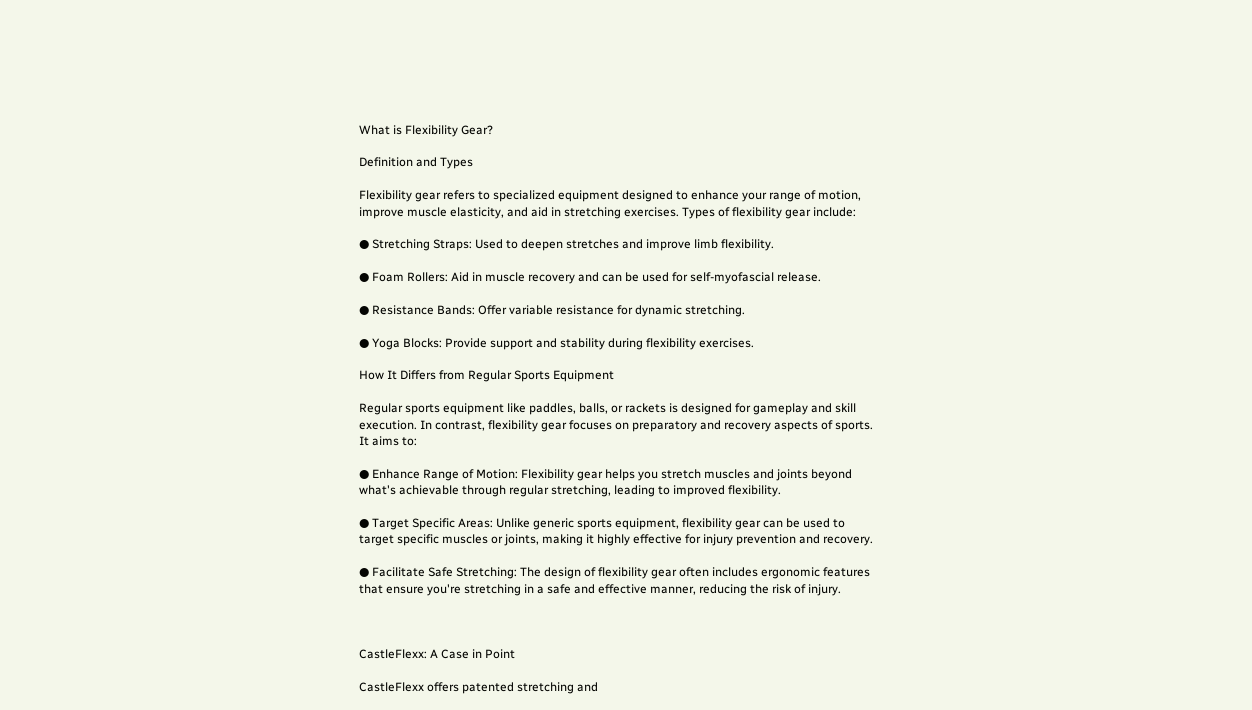What is Flexibility Gear?

Definition and Types

Flexibility gear refers to specialized equipment designed to enhance your range of motion, improve muscle elasticity, and aid in stretching exercises. Types of flexibility gear include:

● Stretching Straps: Used to deepen stretches and improve limb flexibility.

● Foam Rollers: Aid in muscle recovery and can be used for self-myofascial release.

● Resistance Bands: Offer variable resistance for dynamic stretching.

● Yoga Blocks: Provide support and stability during flexibility exercises.

How It Differs from Regular Sports Equipment

Regular sports equipment like paddles, balls, or rackets is designed for gameplay and skill execution. In contrast, flexibility gear focuses on preparatory and recovery aspects of sports. It aims to:

● Enhance Range of Motion: Flexibility gear helps you stretch muscles and joints beyond what's achievable through regular stretching, leading to improved flexibility.

● Target Specific Areas: Unlike generic sports equipment, flexibility gear can be used to target specific muscles or joints, making it highly effective for injury prevention and recovery.

● Facilitate Safe Stretching: The design of flexibility gear often includes ergonomic features that ensure you're stretching in a safe and effective manner, reducing the risk of injury.



CastleFlexx: A Case in Point

CastleFlexx offers patented stretching and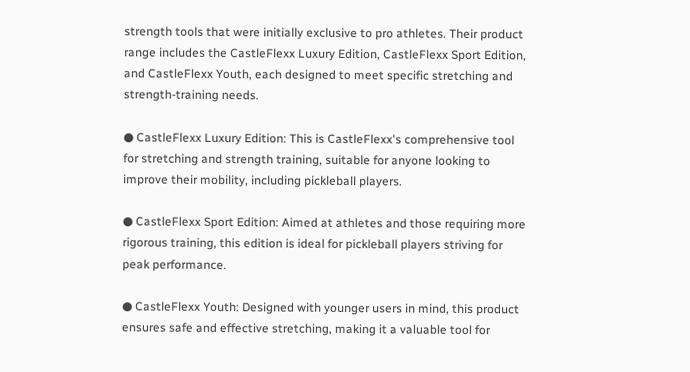strength tools that were initially exclusive to pro athletes. Their product range includes the CastleFlexx Luxury Edition, CastleFlexx Sport Edition, and CastleFlexx Youth, each designed to meet specific stretching and strength-training needs.

● CastleFlexx Luxury Edition: This is CastleFlexx's comprehensive tool for stretching and strength training, suitable for anyone looking to improve their mobility, including pickleball players.

● CastleFlexx Sport Edition: Aimed at athletes and those requiring more rigorous training, this edition is ideal for pickleball players striving for peak performance.

● CastleFlexx Youth: Designed with younger users in mind, this product ensures safe and effective stretching, making it a valuable tool for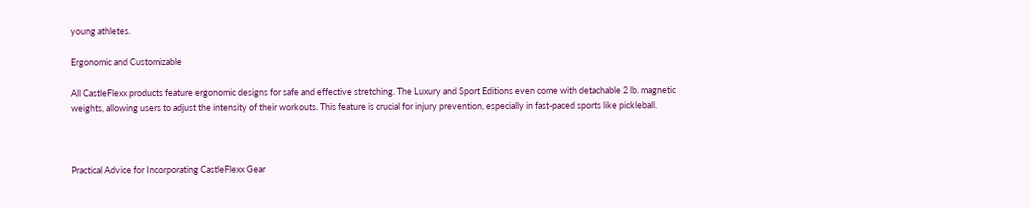young athletes.

Ergonomic and Customizable

All CastleFlexx products feature ergonomic designs for safe and effective stretching. The Luxury and Sport Editions even come with detachable 2 lb. magnetic weights, allowing users to adjust the intensity of their workouts. This feature is crucial for injury prevention, especially in fast-paced sports like pickleball.



Practical Advice for Incorporating CastleFlexx Gear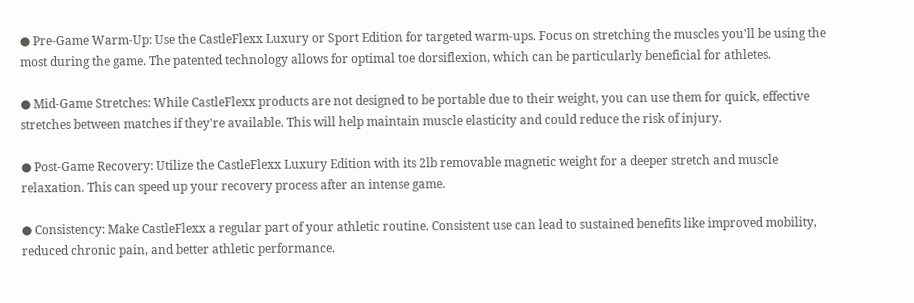● Pre-Game Warm-Up: Use the CastleFlexx Luxury or Sport Edition for targeted warm-ups. Focus on stretching the muscles you'll be using the most during the game. The patented technology allows for optimal toe dorsiflexion, which can be particularly beneficial for athletes.

● Mid-Game Stretches: While CastleFlexx products are not designed to be portable due to their weight, you can use them for quick, effective stretches between matches if they're available. This will help maintain muscle elasticity and could reduce the risk of injury.

● Post-Game Recovery: Utilize the CastleFlexx Luxury Edition with its 2lb removable magnetic weight for a deeper stretch and muscle relaxation. This can speed up your recovery process after an intense game.

● Consistency: Make CastleFlexx a regular part of your athletic routine. Consistent use can lead to sustained benefits like improved mobility, reduced chronic pain, and better athletic performance.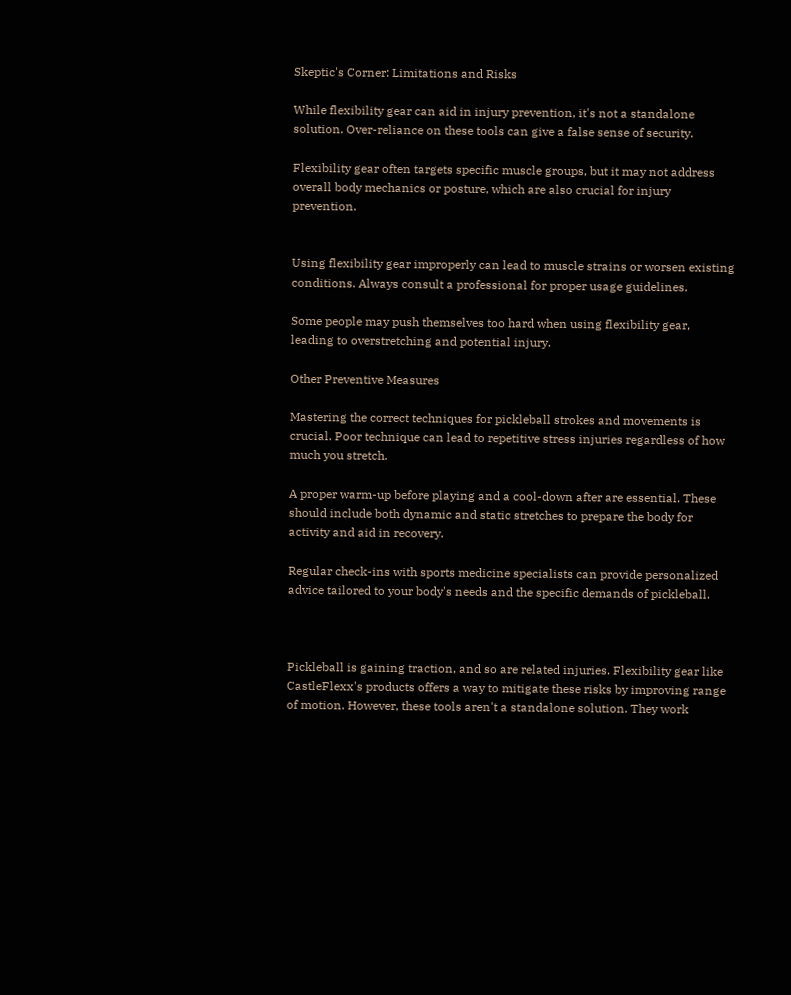Skeptic's Corner: Limitations and Risks

While flexibility gear can aid in injury prevention, it's not a standalone solution. Over-reliance on these tools can give a false sense of security.

Flexibility gear often targets specific muscle groups, but it may not address overall body mechanics or posture, which are also crucial for injury prevention.


Using flexibility gear improperly can lead to muscle strains or worsen existing conditions. Always consult a professional for proper usage guidelines.

Some people may push themselves too hard when using flexibility gear, leading to overstretching and potential injury.

Other Preventive Measures

Mastering the correct techniques for pickleball strokes and movements is crucial. Poor technique can lead to repetitive stress injuries regardless of how much you stretch.

A proper warm-up before playing and a cool-down after are essential. These should include both dynamic and static stretches to prepare the body for activity and aid in recovery.

Regular check-ins with sports medicine specialists can provide personalized advice tailored to your body's needs and the specific demands of pickleball.



Pickleball is gaining traction, and so are related injuries. Flexibility gear like CastleFlexx's products offers a way to mitigate these risks by improving range of motion. However, these tools aren't a standalone solution. They work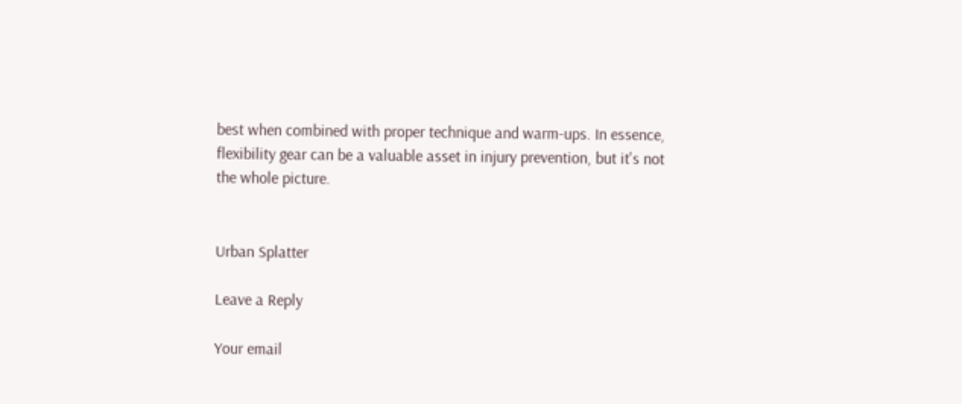best when combined with proper technique and warm-ups. In essence, flexibility gear can be a valuable asset in injury prevention, but it's not the whole picture.


Urban Splatter

Leave a Reply

Your email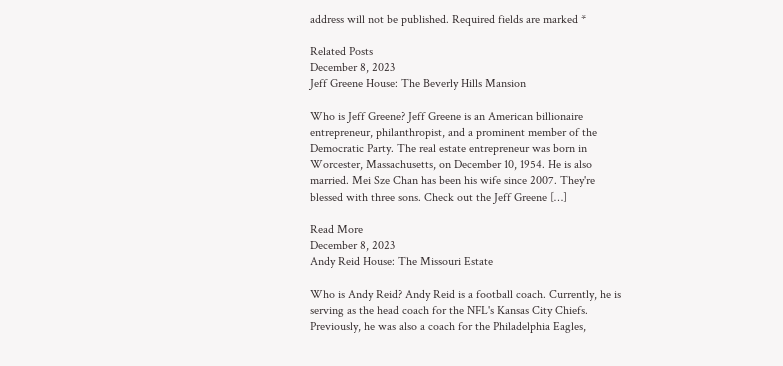address will not be published. Required fields are marked *

Related Posts
December 8, 2023
Jeff Greene House: The Beverly Hills Mansion

Who is Jeff Greene? Jeff Greene is an American billionaire entrepreneur, philanthropist, and a prominent member of the Democratic Party. The real estate entrepreneur was born in Worcester, Massachusetts, on December 10, 1954. He is also married. Mei Sze Chan has been his wife since 2007. They're blessed with three sons. Check out the Jeff Greene […]

Read More
December 8, 2023
Andy Reid House: The Missouri Estate

Who is Andy Reid? Andy Reid is a football coach. Currently, he is serving as the head coach for the NFL's Kansas City Chiefs. Previously, he was also a coach for the Philadelphia Eagles,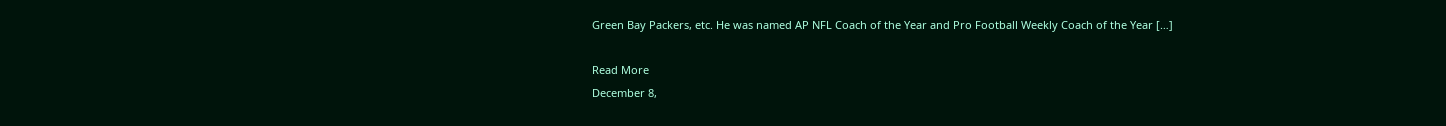Green Bay Packers, etc. He was named AP NFL Coach of the Year and Pro Football Weekly Coach of the Year […]

Read More
December 8,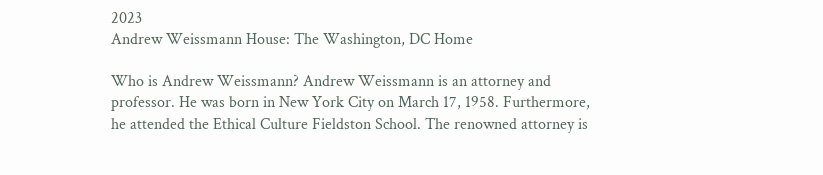2023
Andrew Weissmann House: The Washington, DC Home

Who is Andrew Weissmann? Andrew Weissmann is an attorney and professor. He was born in New York City on March 17, 1958. Furthermore, he attended the Ethical Culture Fieldston School. The renowned attorney is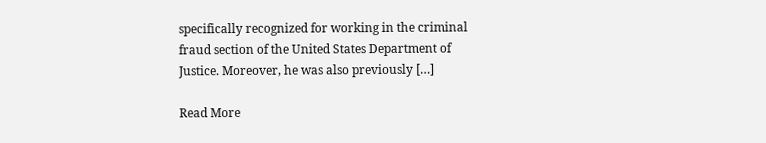specifically recognized for working in the criminal fraud section of the United States Department of Justice. Moreover, he was also previously […]

Read More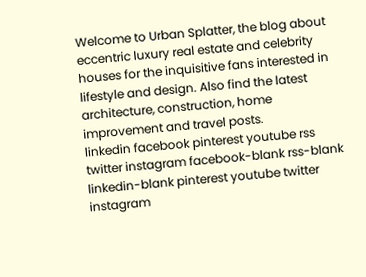Welcome to Urban Splatter, the blog about eccentric luxury real estate and celebrity houses for the inquisitive fans interested in lifestyle and design. Also find the latest architecture, construction, home improvement and travel posts.
linkedin facebook pinterest youtube rss twitter instagram facebook-blank rss-blank linkedin-blank pinterest youtube twitter instagram